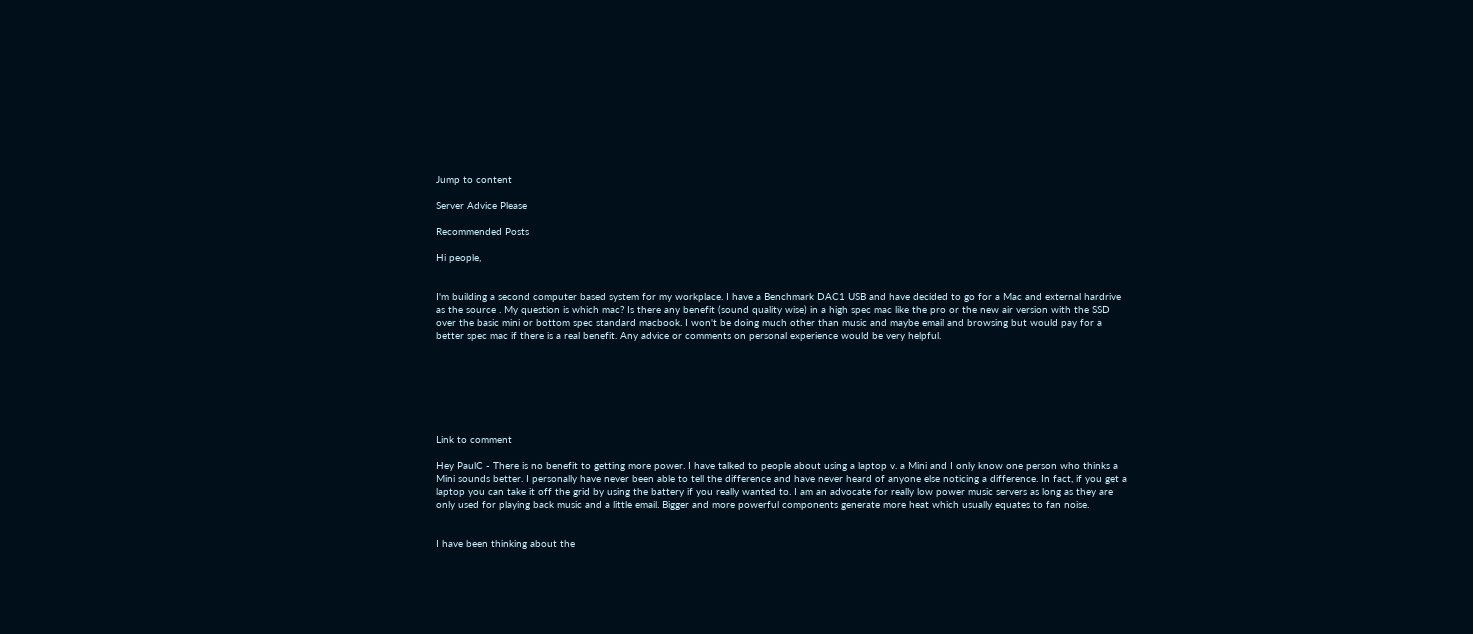Jump to content

Server Advice Please

Recommended Posts

Hi people,


I'm building a second computer based system for my workplace. I have a Benchmark DAC1 USB and have decided to go for a Mac and external hardrive as the source . My question is which mac? Is there any benefit (sound quality wise) in a high spec mac like the pro or the new air version with the SSD over the basic mini or bottom spec standard macbook. I won't be doing much other than music and maybe email and browsing but would pay for a better spec mac if there is a real benefit. Any advice or comments on personal experience would be very helpful.







Link to comment

Hey PaulC - There is no benefit to getting more power. I have talked to people about using a laptop v. a Mini and I only know one person who thinks a Mini sounds better. I personally have never been able to tell the difference and have never heard of anyone else noticing a difference. In fact, if you get a laptop you can take it off the grid by using the battery if you really wanted to. I am an advocate for really low power music servers as long as they are only used for playing back music and a little email. Bigger and more powerful components generate more heat which usually equates to fan noise.


I have been thinking about the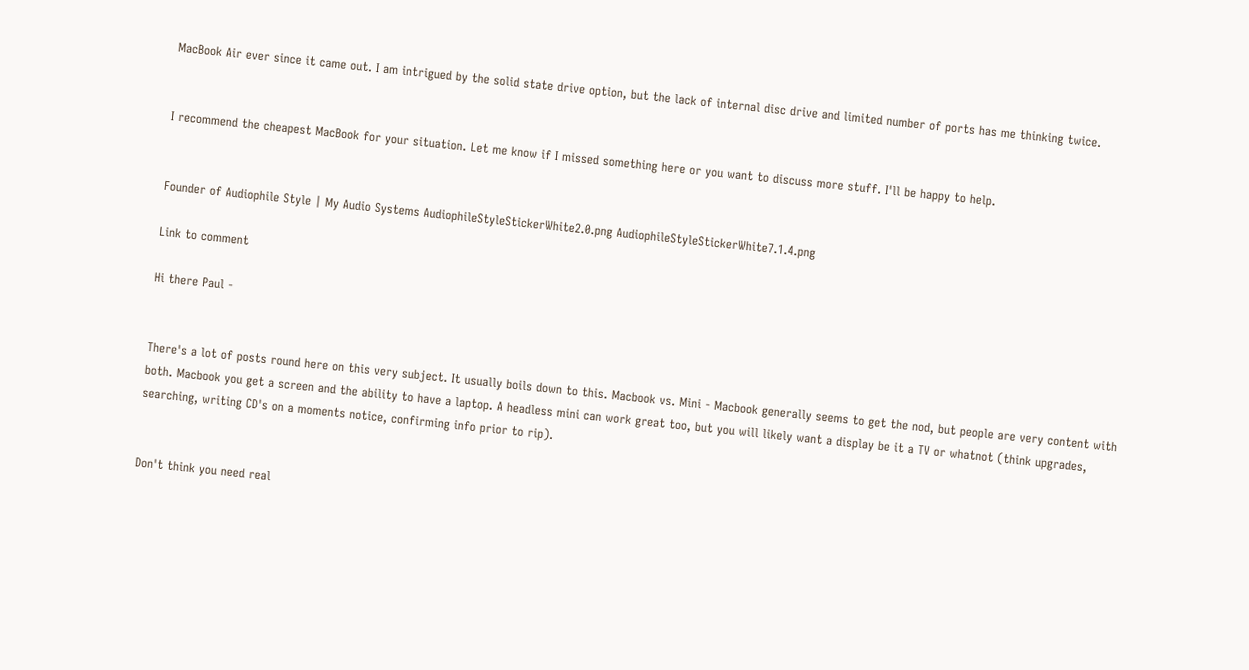MacBook Air ever since it came out. I am intrigued by the solid state drive option, but the lack of internal disc drive and limited number of ports has me thinking twice.


I recommend the cheapest MacBook for your situation. Let me know if I missed something here or you want to discuss more stuff. I'll be happy to help.


Founder of Audiophile Style | My Audio Systems AudiophileStyleStickerWhite2.0.png AudiophileStyleStickerWhite7.1.4.png

Link to comment

Hi there Paul -


There's a lot of posts round here on this very subject. It usually boils down to this. Macbook vs. Mini - Macbook generally seems to get the nod, but people are very content with both. Macbook you get a screen and the ability to have a laptop. A headless mini can work great too, but you will likely want a display be it a TV or whatnot (think upgrades, searching, writing CD's on a moments notice, confirming info prior to rip).


Don't think you need real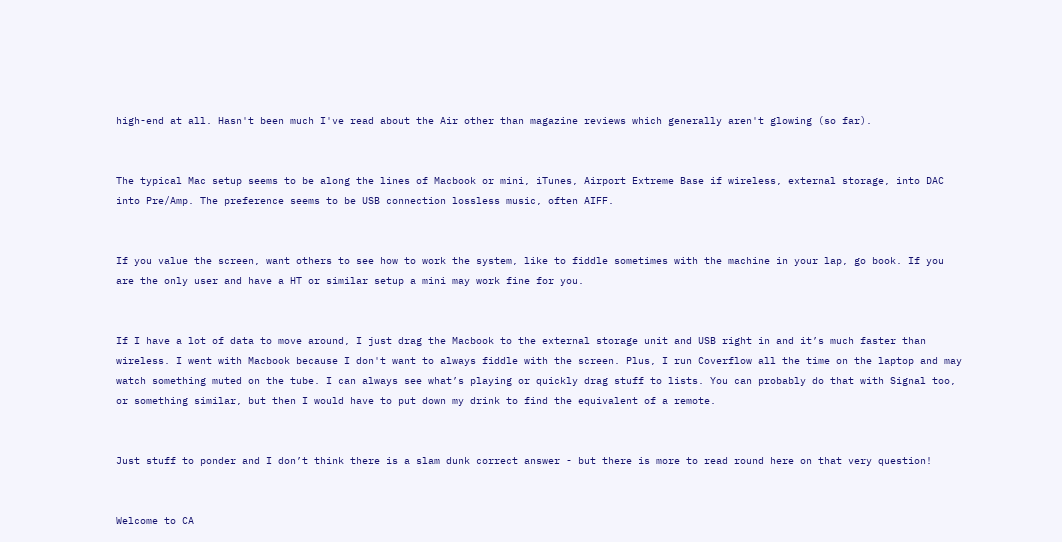high-end at all. Hasn't been much I've read about the Air other than magazine reviews which generally aren't glowing (so far).


The typical Mac setup seems to be along the lines of Macbook or mini, iTunes, Airport Extreme Base if wireless, external storage, into DAC into Pre/Amp. The preference seems to be USB connection lossless music, often AIFF.


If you value the screen, want others to see how to work the system, like to fiddle sometimes with the machine in your lap, go book. If you are the only user and have a HT or similar setup a mini may work fine for you.


If I have a lot of data to move around, I just drag the Macbook to the external storage unit and USB right in and it’s much faster than wireless. I went with Macbook because I don't want to always fiddle with the screen. Plus, I run Coverflow all the time on the laptop and may watch something muted on the tube. I can always see what’s playing or quickly drag stuff to lists. You can probably do that with Signal too, or something similar, but then I would have to put down my drink to find the equivalent of a remote.


Just stuff to ponder and I don’t think there is a slam dunk correct answer - but there is more to read round here on that very question!


Welcome to CA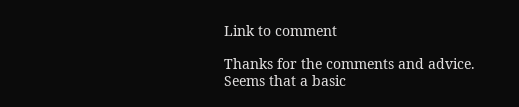Link to comment

Thanks for the comments and advice. Seems that a basic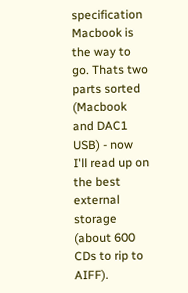specification Macbook is the way to go. Thats two parts sorted (Macbook and DAC1 USB) - now I'll read up on the best external storage (about 600 CDs to rip to AIFF).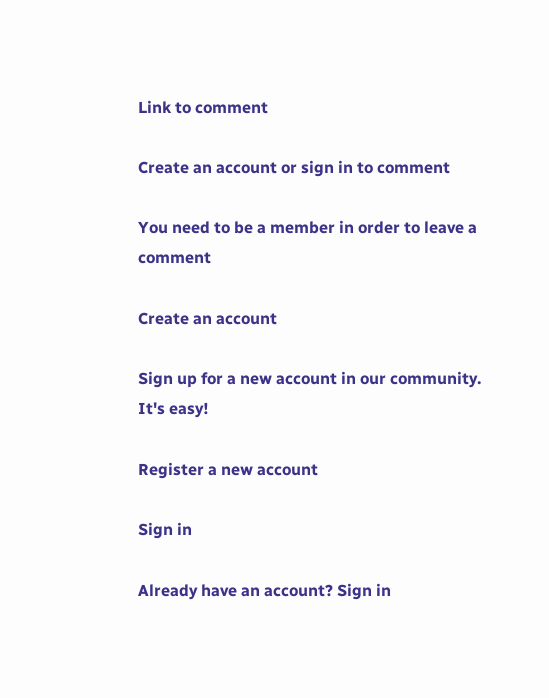Link to comment

Create an account or sign in to comment

You need to be a member in order to leave a comment

Create an account

Sign up for a new account in our community. It's easy!

Register a new account

Sign in

Already have an account? Sign in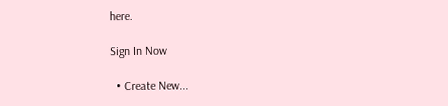here.

Sign In Now

  • Create New...